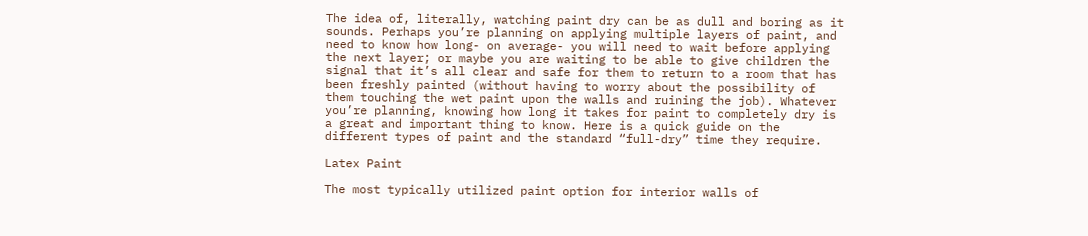The idea of, literally, watching paint dry can be as dull and boring as it sounds. Perhaps you’re planning on applying multiple layers of paint, and need to know how long- on average- you will need to wait before applying the next layer; or maybe you are waiting to be able to give children the signal that it’s all clear and safe for them to return to a room that has been freshly painted (without having to worry about the possibility of them touching the wet paint upon the walls and ruining the job). Whatever you’re planning, knowing how long it takes for paint to completely dry is a great and important thing to know. Here is a quick guide on the different types of paint and the standard “full-dry” time they require.

Latex Paint

The most typically utilized paint option for interior walls of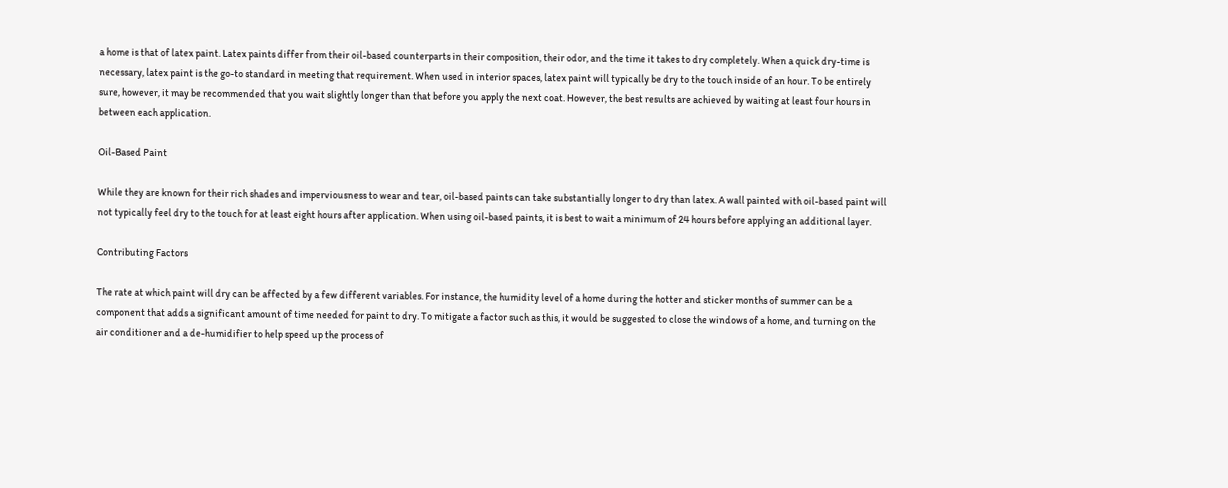a home is that of latex paint. Latex paints differ from their oil-based counterparts in their composition, their odor, and the time it takes to dry completely. When a quick dry-time is necessary, latex paint is the go-to standard in meeting that requirement. When used in interior spaces, latex paint will typically be dry to the touch inside of an hour. To be entirely sure, however, it may be recommended that you wait slightly longer than that before you apply the next coat. However, the best results are achieved by waiting at least four hours in between each application.

Oil-Based Paint

While they are known for their rich shades and imperviousness to wear and tear, oil-based paints can take substantially longer to dry than latex. A wall painted with oil-based paint will not typically feel dry to the touch for at least eight hours after application. When using oil-based paints, it is best to wait a minimum of 24 hours before applying an additional layer.

Contributing Factors

The rate at which paint will dry can be affected by a few different variables. For instance, the humidity level of a home during the hotter and sticker months of summer can be a component that adds a significant amount of time needed for paint to dry. To mitigate a factor such as this, it would be suggested to close the windows of a home, and turning on the air conditioner and a de-humidifier to help speed up the process of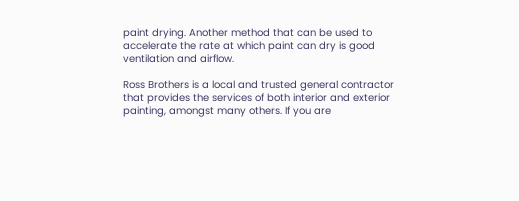paint drying. Another method that can be used to accelerate the rate at which paint can dry is good ventilation and airflow.

Ross Brothers is a local and trusted general contractor that provides the services of both interior and exterior painting, amongst many others. If you are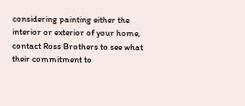considering painting either the interior or exterior of your home, contact Ross Brothers to see what their commitment to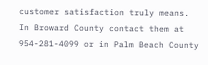customer satisfaction truly means. In Broward County contact them at 954-281-4099 or in Palm Beach County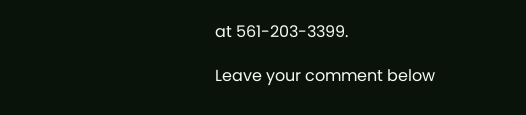at 561-203-3399.

Leave your comment below